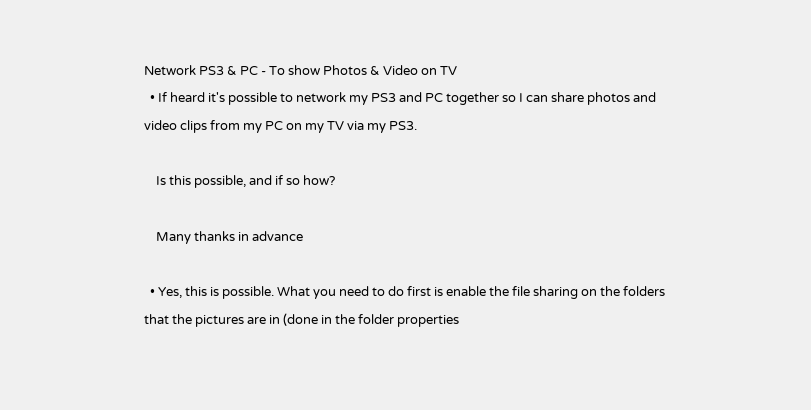Network PS3 & PC - To show Photos & Video on TV
  • If heard it's possible to network my PS3 and PC together so I can share photos and video clips from my PC on my TV via my PS3.

    Is this possible, and if so how?

    Many thanks in advance

  • Yes, this is possible. What you need to do first is enable the file sharing on the folders that the pictures are in (done in the folder properties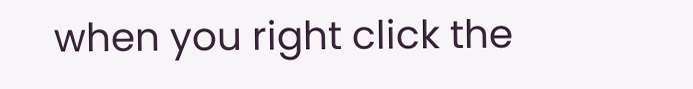when you right click the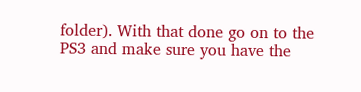folder). With that done go on to the PS3 and make sure you have the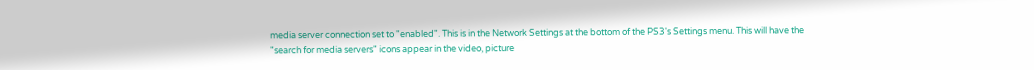media server connection set to "enabled". This is in the Network Settings at the bottom of the PS3's Settings menu. This will have the "search for media servers" icons appear in the video, picture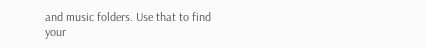and music folders. Use that to find your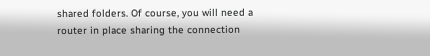shared folders. Of course, you will need a router in place sharing the connection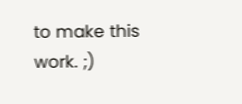to make this work. ;)